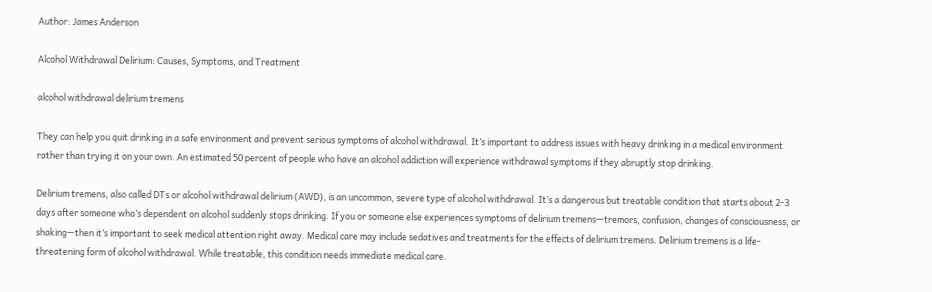Author: James Anderson

Alcohol Withdrawal Delirium: Causes, Symptoms, and Treatment

alcohol withdrawal delirium tremens

They can help you quit drinking in a safe environment and prevent serious symptoms of alcohol withdrawal. It’s important to address issues with heavy drinking in a medical environment rather than trying it on your own. An estimated 50 percent of people who have an alcohol addiction will experience withdrawal symptoms if they abruptly stop drinking.

Delirium tremens, also called DTs or alcohol withdrawal delirium (AWD), is an uncommon, severe type of alcohol withdrawal. It’s a dangerous but treatable condition that starts about 2-3 days after someone who’s dependent on alcohol suddenly stops drinking. If you or someone else experiences symptoms of delirium tremens—tremors, confusion, changes of consciousness, or shaking—then it’s important to seek medical attention right away. Medical care may include sedatives and treatments for the effects of delirium tremens. Delirium tremens is a life-threatening form of alcohol withdrawal. While treatable, this condition needs immediate medical care.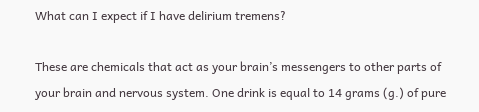What can I expect if I have delirium tremens?

These are chemicals that act as your brain’s messengers to other parts of your brain and nervous system. One drink is equal to 14 grams (g.) of pure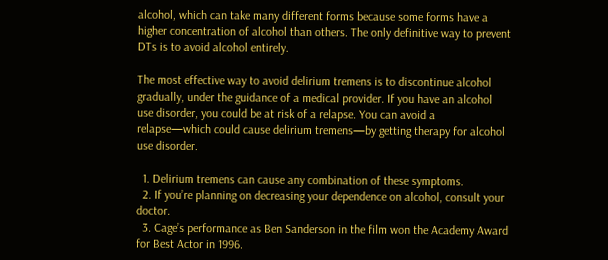alcohol, which can take many different forms because some forms have a higher concentration of alcohol than others. The only definitive way to prevent DTs is to avoid alcohol entirely.

The most effective way to avoid delirium tremens is to discontinue alcohol gradually, under the guidance of a medical provider. If you have an alcohol use disorder, you could be at risk of a relapse. You can avoid a relapse—which could cause delirium tremens—by getting therapy for alcohol use disorder.

  1. Delirium tremens can cause any combination of these symptoms.
  2. If you’re planning on decreasing your dependence on alcohol, consult your doctor.
  3. Cage’s performance as Ben Sanderson in the film won the Academy Award for Best Actor in 1996.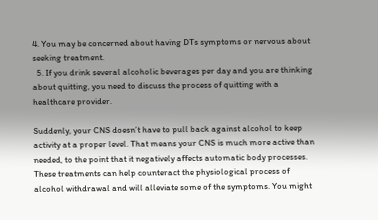4. You may be concerned about having DTs symptoms or nervous about seeking treatment.
  5. If you drink several alcoholic beverages per day and you are thinking about quitting, you need to discuss the process of quitting with a healthcare provider.

Suddenly, your CNS doesn’t have to pull back against alcohol to keep activity at a proper level. That means your CNS is much more active than needed, to the point that it negatively affects automatic body processes. These treatments can help counteract the physiological process of alcohol withdrawal and will alleviate some of the symptoms. You might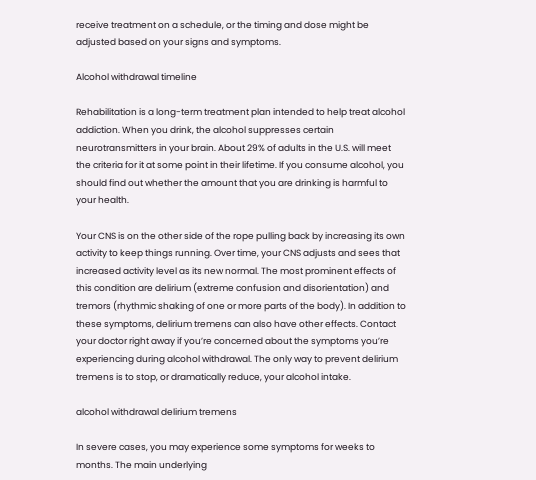receive treatment on a schedule, or the timing and dose might be adjusted based on your signs and symptoms.

Alcohol withdrawal timeline

Rehabilitation is a long-term treatment plan intended to help treat alcohol addiction. When you drink, the alcohol suppresses certain neurotransmitters in your brain. About 29% of adults in the U.S. will meet the criteria for it at some point in their lifetime. If you consume alcohol, you should find out whether the amount that you are drinking is harmful to your health.

Your CNS is on the other side of the rope pulling back by increasing its own activity to keep things running. Over time, your CNS adjusts and sees that increased activity level as its new normal. The most prominent effects of this condition are delirium (extreme confusion and disorientation) and tremors (rhythmic shaking of one or more parts of the body). In addition to these symptoms, delirium tremens can also have other effects. Contact your doctor right away if you’re concerned about the symptoms you’re experiencing during alcohol withdrawal. The only way to prevent delirium tremens is to stop, or dramatically reduce, your alcohol intake.

alcohol withdrawal delirium tremens

In severe cases, you may experience some symptoms for weeks to months. The main underlying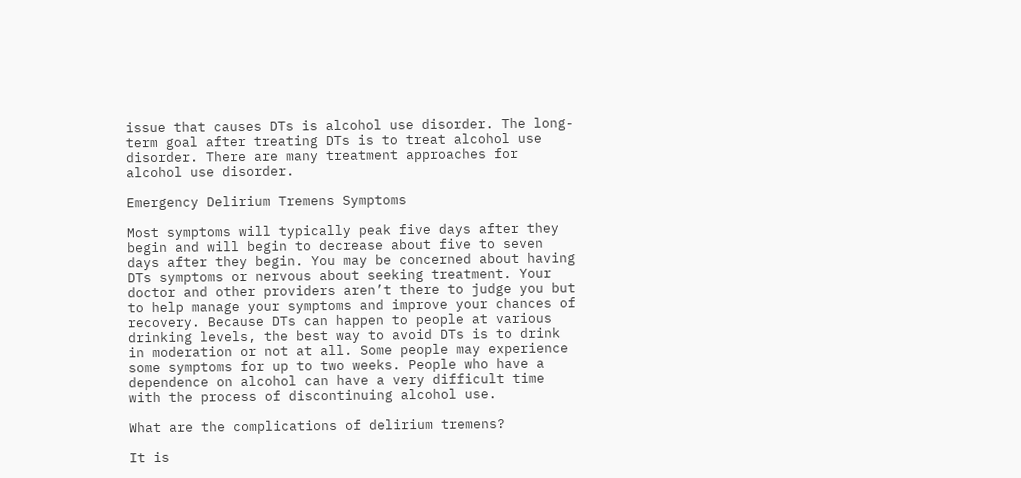issue that causes DTs is alcohol use disorder. The long-term goal after treating DTs is to treat alcohol use disorder. There are many treatment approaches for alcohol use disorder.

Emergency Delirium Tremens Symptoms

Most symptoms will typically peak five days after they begin and will begin to decrease about five to seven days after they begin. You may be concerned about having DTs symptoms or nervous about seeking treatment. Your doctor and other providers aren’t there to judge you but to help manage your symptoms and improve your chances of recovery. Because DTs can happen to people at various drinking levels, the best way to avoid DTs is to drink in moderation or not at all. Some people may experience some symptoms for up to two weeks. People who have a dependence on alcohol can have a very difficult time with the process of discontinuing alcohol use.

What are the complications of delirium tremens?

It is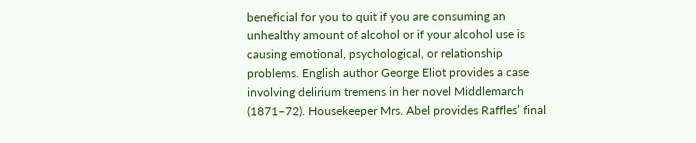beneficial for you to quit if you are consuming an unhealthy amount of alcohol or if your alcohol use is causing emotional, psychological, or relationship problems. English author George Eliot provides a case involving delirium tremens in her novel Middlemarch (1871–72). Housekeeper Mrs. Abel provides Raffles’ final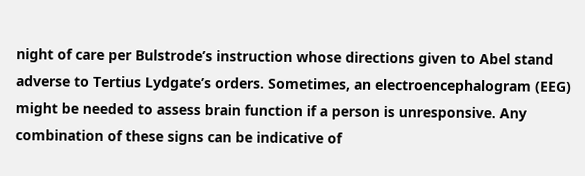night of care per Bulstrode’s instruction whose directions given to Abel stand adverse to Tertius Lydgate’s orders. Sometimes, an electroencephalogram (EEG) might be needed to assess brain function if a person is unresponsive. Any combination of these signs can be indicative of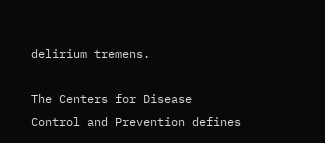delirium tremens.

The Centers for Disease Control and Prevention defines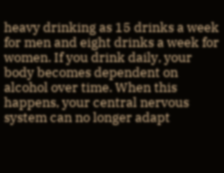heavy drinking as 15 drinks a week for men and eight drinks a week for women. If you drink daily, your body becomes dependent on alcohol over time. When this happens, your central nervous system can no longer adapt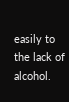easily to the lack of alcohol.